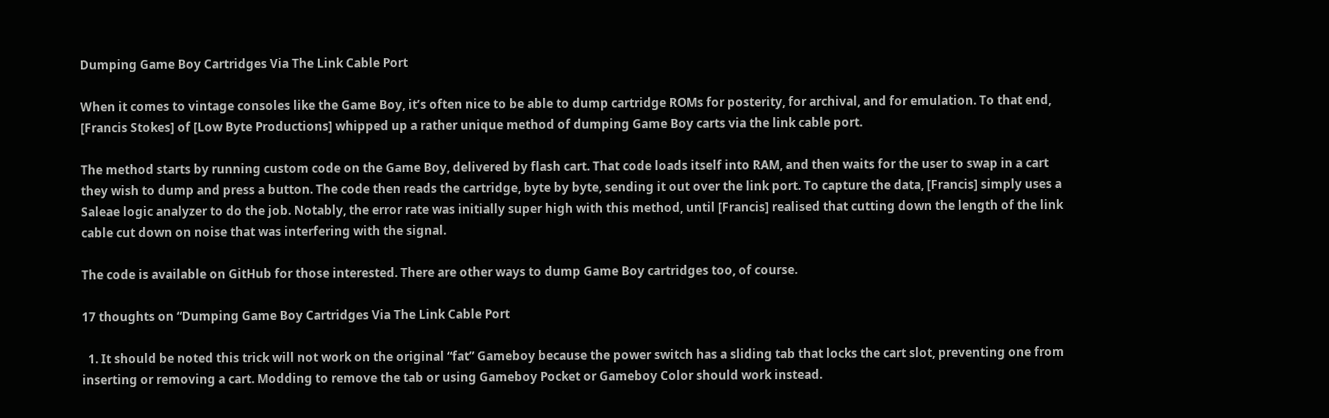Dumping Game Boy Cartridges Via The Link Cable Port

When it comes to vintage consoles like the Game Boy, it’s often nice to be able to dump cartridge ROMs for posterity, for archival, and for emulation. To that end, [Francis Stokes] of [Low Byte Productions] whipped up a rather unique method of dumping Game Boy carts via the link cable port.

The method starts by running custom code on the Game Boy, delivered by flash cart. That code loads itself into RAM, and then waits for the user to swap in a cart they wish to dump and press a button. The code then reads the cartridge, byte by byte, sending it out over the link port. To capture the data, [Francis] simply uses a Saleae logic analyzer to do the job. Notably, the error rate was initially super high with this method, until [Francis] realised that cutting down the length of the link cable cut down on noise that was interfering with the signal.

The code is available on GitHub for those interested. There are other ways to dump Game Boy cartridges too, of course.

17 thoughts on “Dumping Game Boy Cartridges Via The Link Cable Port

  1. It should be noted this trick will not work on the original “fat” Gameboy because the power switch has a sliding tab that locks the cart slot, preventing one from inserting or removing a cart. Modding to remove the tab or using Gameboy Pocket or Gameboy Color should work instead.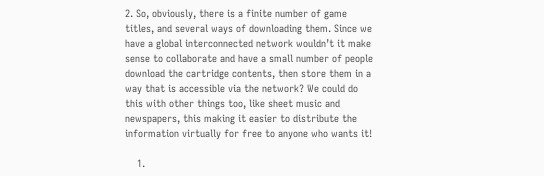2. So, obviously, there is a finite number of game titles, and several ways of downloading them. Since we have a global interconnected network wouldn’t it make sense to collaborate and have a small number of people download the cartridge contents, then store them in a way that is accessible via the network? We could do this with other things too, like sheet music and newspapers, this making it easier to distribute the information virtually for free to anyone who wants it!

    1.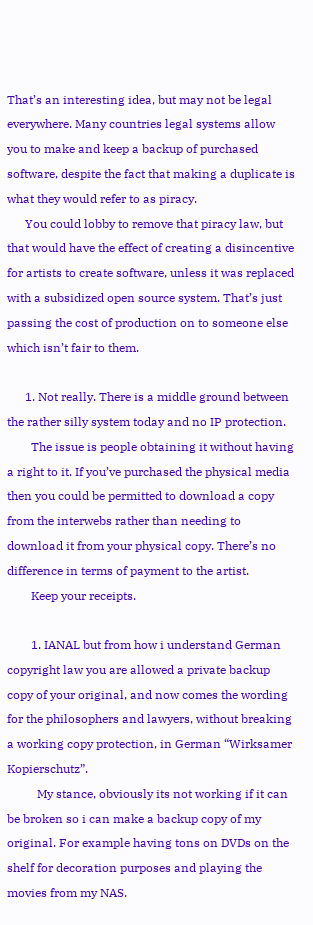That’s an interesting idea, but may not be legal everywhere. Many countries legal systems allow you to make and keep a backup of purchased software, despite the fact that making a duplicate is what they would refer to as piracy.
      You could lobby to remove that piracy law, but that would have the effect of creating a disincentive for artists to create software, unless it was replaced with a subsidized open source system. That’s just passing the cost of production on to someone else which isn’t fair to them.

      1. Not really. There is a middle ground between the rather silly system today and no IP protection.
        The issue is people obtaining it without having a right to it. If you’ve purchased the physical media then you could be permitted to download a copy from the interwebs rather than needing to download it from your physical copy. There’s no difference in terms of payment to the artist.
        Keep your receipts.

        1. IANAL but from how i understand German copyright law you are allowed a private backup copy of your original, and now comes the wording for the philosophers and lawyers, without breaking a working copy protection, in German “Wirksamer Kopierschutz”.
          My stance, obviously its not working if it can be broken so i can make a backup copy of my original. For example having tons on DVDs on the shelf for decoration purposes and playing the movies from my NAS.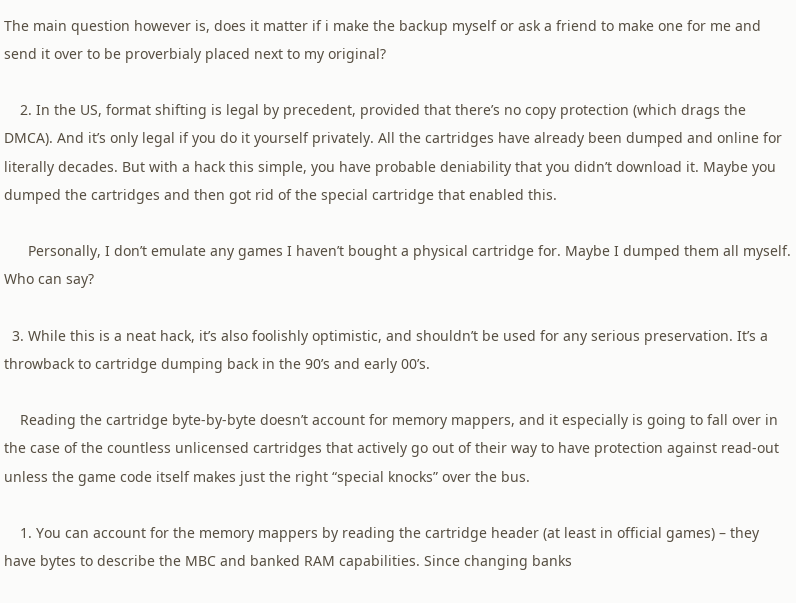The main question however is, does it matter if i make the backup myself or ask a friend to make one for me and send it over to be proverbialy placed next to my original?

    2. In the US, format shifting is legal by precedent, provided that there’s no copy protection (which drags the DMCA). And it’s only legal if you do it yourself privately. All the cartridges have already been dumped and online for literally decades. But with a hack this simple, you have probable deniability that you didn’t download it. Maybe you dumped the cartridges and then got rid of the special cartridge that enabled this.

      Personally, I don’t emulate any games I haven’t bought a physical cartridge for. Maybe I dumped them all myself. Who can say?

  3. While this is a neat hack, it’s also foolishly optimistic, and shouldn’t be used for any serious preservation. It’s a throwback to cartridge dumping back in the 90’s and early 00’s.

    Reading the cartridge byte-by-byte doesn’t account for memory mappers, and it especially is going to fall over in the case of the countless unlicensed cartridges that actively go out of their way to have protection against read-out unless the game code itself makes just the right “special knocks” over the bus.

    1. You can account for the memory mappers by reading the cartridge header (at least in official games) – they have bytes to describe the MBC and banked RAM capabilities. Since changing banks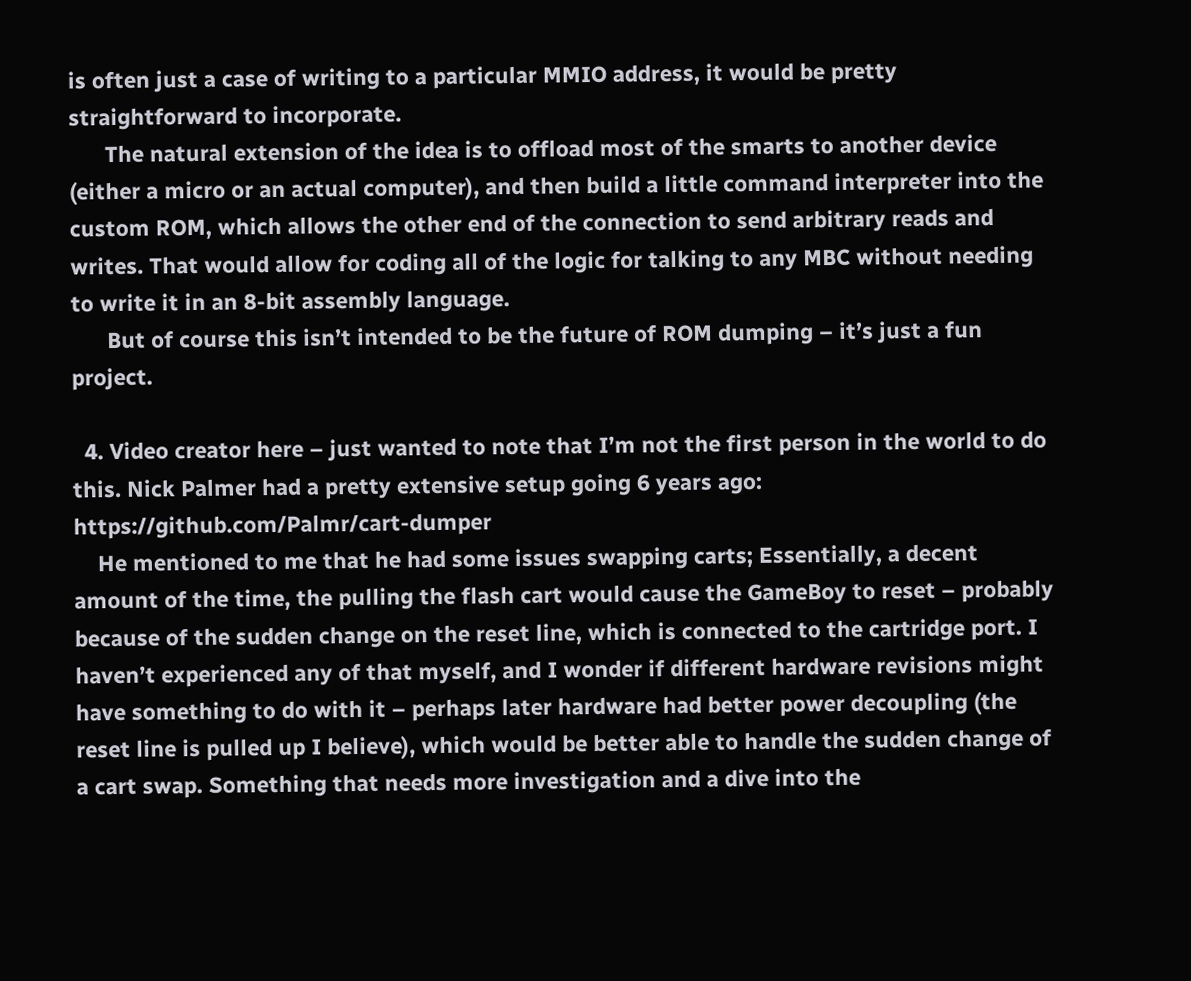is often just a case of writing to a particular MMIO address, it would be pretty straightforward to incorporate.
      The natural extension of the idea is to offload most of the smarts to another device (either a micro or an actual computer), and then build a little command interpreter into the custom ROM, which allows the other end of the connection to send arbitrary reads and writes. That would allow for coding all of the logic for talking to any MBC without needing to write it in an 8-bit assembly language.
      But of course this isn’t intended to be the future of ROM dumping – it’s just a fun project.

  4. Video creator here – just wanted to note that I’m not the first person in the world to do this. Nick Palmer had a pretty extensive setup going 6 years ago: https://github.com/Palmr/cart-dumper
    He mentioned to me that he had some issues swapping carts; Essentially, a decent amount of the time, the pulling the flash cart would cause the GameBoy to reset – probably because of the sudden change on the reset line, which is connected to the cartridge port. I haven’t experienced any of that myself, and I wonder if different hardware revisions might have something to do with it – perhaps later hardware had better power decoupling (the reset line is pulled up I believe), which would be better able to handle the sudden change of a cart swap. Something that needs more investigation and a dive into the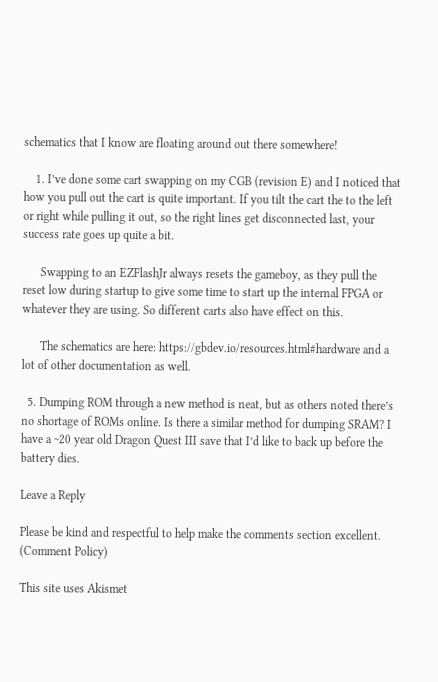schematics that I know are floating around out there somewhere!

    1. I’ve done some cart swapping on my CGB (revision E) and I noticed that how you pull out the cart is quite important. If you tilt the cart the to the left or right while pulling it out, so the right lines get disconnected last, your success rate goes up quite a bit.

      Swapping to an EZFlashJr always resets the gameboy, as they pull the reset low during startup to give some time to start up the internal FPGA or whatever they are using. So different carts also have effect on this.

      The schematics are here: https://gbdev.io/resources.html#hardware and a lot of other documentation as well.

  5. Dumping ROM through a new method is neat, but as others noted there’s no shortage of ROMs online. Is there a similar method for dumping SRAM? I have a ~20 year old Dragon Quest III save that I’d like to back up before the battery dies.

Leave a Reply

Please be kind and respectful to help make the comments section excellent. (Comment Policy)

This site uses Akismet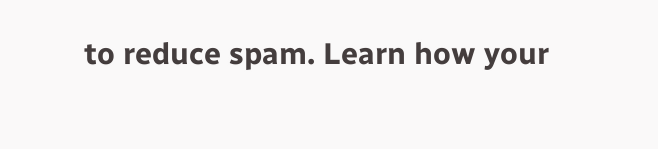to reduce spam. Learn how your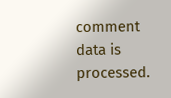comment data is processed.